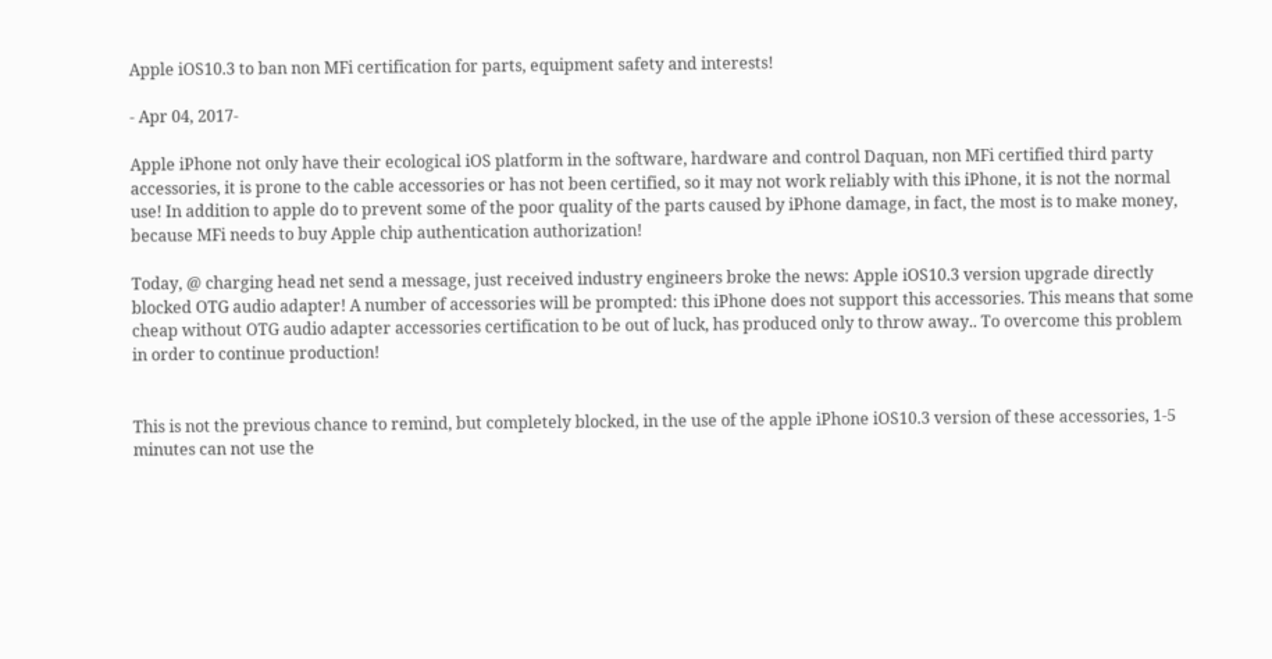Apple iOS10.3 to ban non MFi certification for parts, equipment safety and interests!

- Apr 04, 2017-

Apple iPhone not only have their ecological iOS platform in the software, hardware and control Daquan, non MFi certified third party accessories, it is prone to the cable accessories or has not been certified, so it may not work reliably with this iPhone, it is not the normal use! In addition to apple do to prevent some of the poor quality of the parts caused by iPhone damage, in fact, the most is to make money, because MFi needs to buy Apple chip authentication authorization!

Today, @ charging head net send a message, just received industry engineers broke the news: Apple iOS10.3 version upgrade directly blocked OTG audio adapter! A number of accessories will be prompted: this iPhone does not support this accessories. This means that some cheap without OTG audio adapter accessories certification to be out of luck, has produced only to throw away.. To overcome this problem in order to continue production!


This is not the previous chance to remind, but completely blocked, in the use of the apple iPhone iOS10.3 version of these accessories, 1-5 minutes can not use the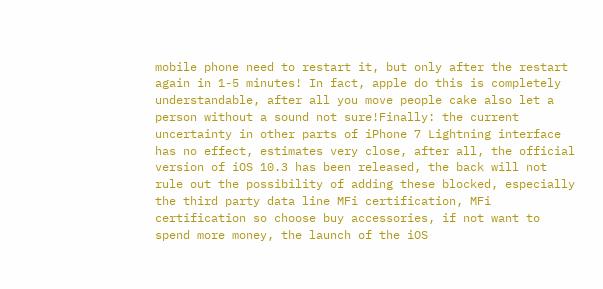mobile phone need to restart it, but only after the restart again in 1-5 minutes! In fact, apple do this is completely understandable, after all you move people cake also let a person without a sound not sure!Finally: the current uncertainty in other parts of iPhone 7 Lightning interface has no effect, estimates very close, after all, the official version of iOS 10.3 has been released, the back will not rule out the possibility of adding these blocked, especially the third party data line MFi certification, MFi certification so choose buy accessories, if not want to spend more money, the launch of the iOS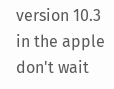version 10.3 in the apple don't wait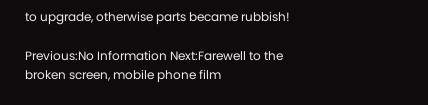to upgrade, otherwise parts became rubbish!

Previous:No Information Next:Farewell to the broken screen, mobile phone film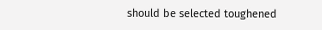should be selected toughened